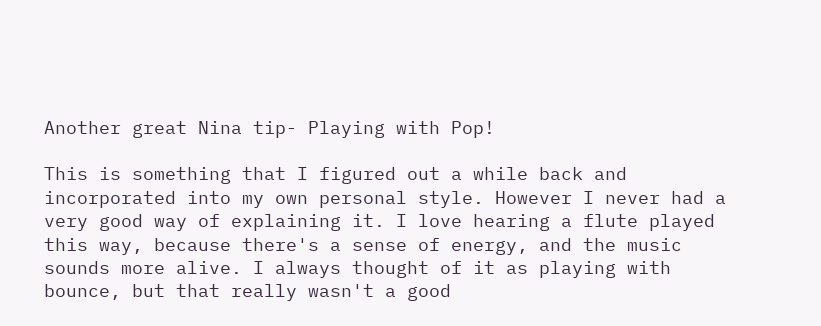Another great Nina tip- Playing with Pop!

This is something that I figured out a while back and incorporated into my own personal style. However I never had a very good way of explaining it. I love hearing a flute played this way, because there's a sense of energy, and the music sounds more alive. I always thought of it as playing with bounce, but that really wasn't a good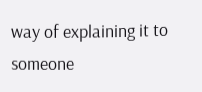way of explaining it to someone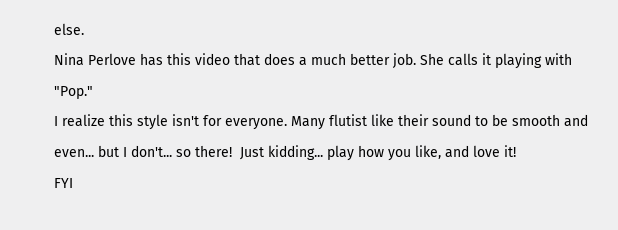else.
Nina Perlove has this video that does a much better job. She calls it playing with "Pop."
I realize this style isn't for everyone. Many flutist like their sound to be smooth and even... but I don't... so there!  Just kidding... play how you like, and love it!
FYI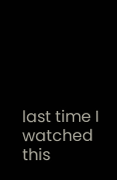last time I watched this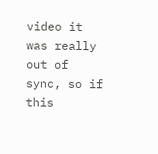video it was really out of sync, so if this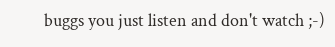buggs you just listen and don't watch ;-)